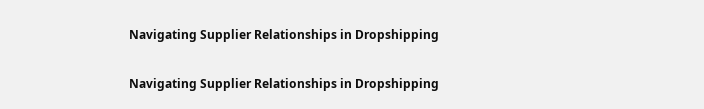Navigating Supplier Relationships in Dropshipping

Navigating Supplier Relationships in Dropshipping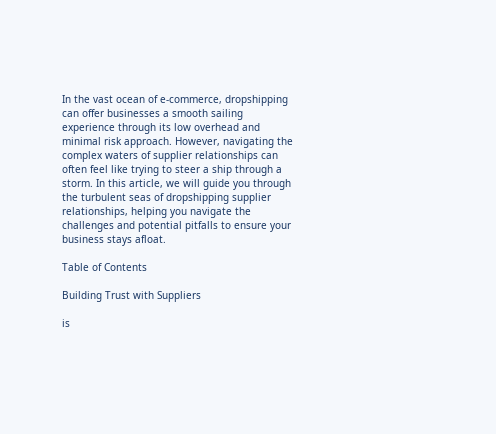In the vast ocean of e-commerce, dropshipping can offer businesses a smooth sailing experience through its low overhead and minimal risk approach. However, navigating the complex waters of supplier relationships can often feel like trying to steer a ship through a storm. In this article, we will guide you through the turbulent seas of dropshipping supplier relationships, helping you navigate the challenges and potential pitfalls to ensure your business stays afloat.

Table of Contents

Building Trust with Suppliers

is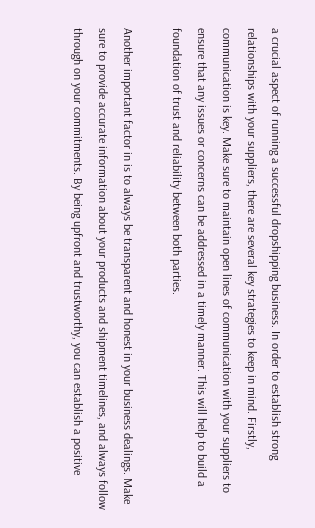a crucial aspect of running a successful dropshipping business. In order to establish strong relationships with your suppliers, there are several key strategies to keep in mind. Firstly, communication is key. Make sure to maintain open lines of communication with your suppliers to ensure that any issues or concerns can be addressed in a timely manner. This will help to build a foundation of trust and reliability between both parties.

Another important factor in is to always be transparent and honest in your business dealings. Make sure to provide accurate information about your products and shipment timelines, and always follow through on your commitments. By being upfront and trustworthy, you can establish a positive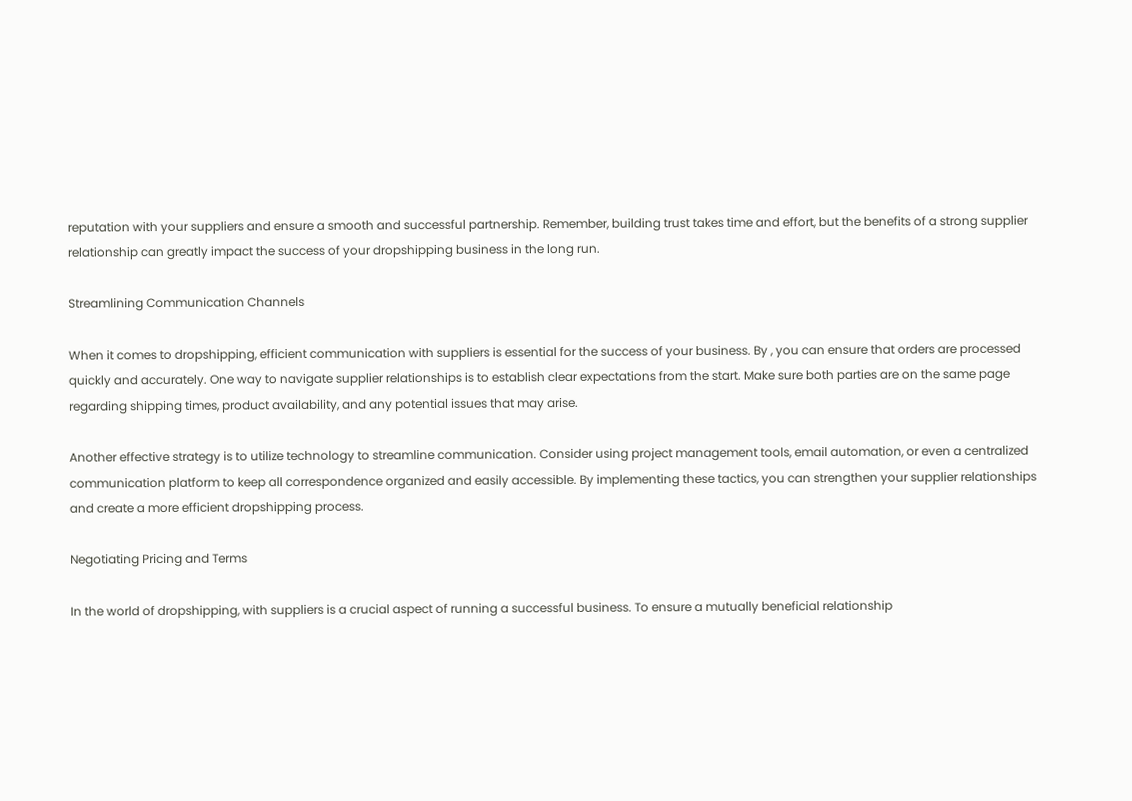reputation with your suppliers and ensure a smooth and successful partnership. Remember, building trust takes time and effort, but the benefits of a strong supplier relationship can greatly impact the success of your dropshipping business in the long run.

Streamlining Communication Channels

When it comes to dropshipping, efficient communication with suppliers is essential for the success of your business. By , you can ensure that orders are processed quickly and accurately. One way to navigate supplier relationships is to establish clear expectations from the start. Make sure both parties are on the same page regarding shipping times, product availability, and any potential issues that may arise.

Another effective strategy is to utilize technology to streamline communication. Consider using project management tools, email automation, or even a centralized communication platform to keep all correspondence organized and easily accessible. By implementing these tactics, you can strengthen your supplier relationships and create a more efficient dropshipping process.

Negotiating Pricing and Terms

In the world of dropshipping, with suppliers is a crucial aspect of running a successful business. To ensure a mutually beneficial relationship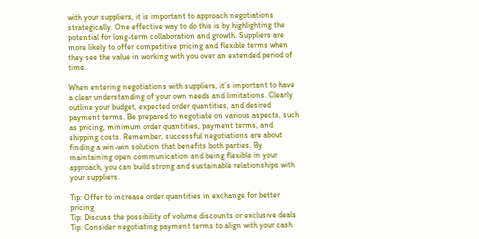with your suppliers, it is important to approach negotiations strategically. One effective way to do this is by highlighting the potential for long-term collaboration and growth. Suppliers are more likely to offer competitive pricing and flexible terms when they see the value in working with you over an extended period of time.

When entering negotiations with suppliers, it’s important to have a clear understanding of your own needs and limitations. Clearly outline your budget, expected order quantities, and desired payment terms. Be prepared to negotiate on various aspects, such as pricing, minimum order quantities, payment terms, and shipping costs. Remember, successful negotiations are about finding a win-win solution that benefits both parties. By maintaining open communication and being flexible in your approach, you can build strong and sustainable relationships with your suppliers.

Tip: Offer to increase order quantities in exchange for better pricing
Tip: Discuss the possibility of volume discounts or exclusive deals
Tip: Consider negotiating payment terms to align with your cash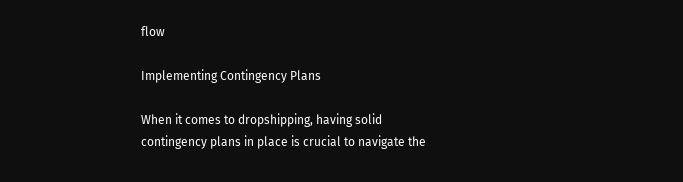flow

Implementing Contingency Plans

When it comes to dropshipping, having solid contingency plans in place is crucial to navigate the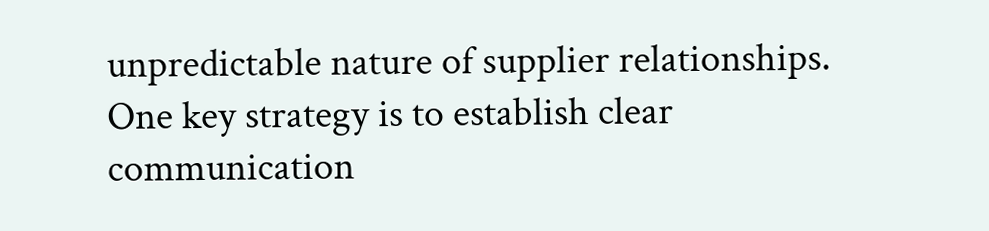unpredictable nature of supplier relationships. One key strategy is to establish clear communication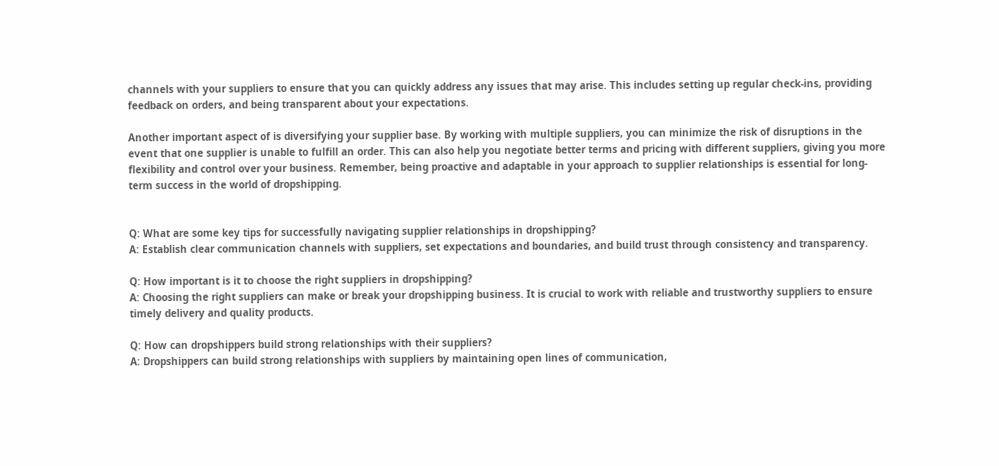channels with your suppliers to ensure that you can quickly address any issues that may arise. This includes setting up regular check-ins, providing feedback on orders, and being transparent about your expectations.

Another important aspect of is diversifying your supplier base. By working with multiple suppliers, you can minimize the risk of disruptions in the event that one supplier is unable to fulfill an order. This can also help you negotiate better terms and pricing with different suppliers, giving you more flexibility and control over your business. Remember, being proactive and adaptable in your approach to supplier relationships is essential for long-term success in the world of dropshipping.


Q: What are some key tips for successfully navigating supplier relationships in dropshipping?
A: Establish clear communication channels with suppliers, set expectations and boundaries, and build trust through consistency and transparency.

Q: How important is it to choose the right suppliers in dropshipping?
A: Choosing the right suppliers can make or break your dropshipping business. It is crucial to work with reliable and trustworthy suppliers to ensure timely delivery and quality products.

Q: How can dropshippers build strong relationships with their suppliers?
A: Dropshippers can build strong relationships with suppliers by maintaining open lines of communication,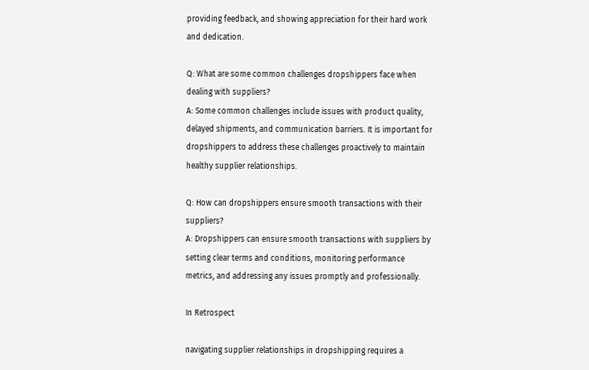providing feedback, and showing appreciation for their hard work and dedication.

Q: What are some common challenges dropshippers face when dealing with suppliers?
A: Some common challenges include issues with product quality, delayed shipments, and communication barriers. It is important for dropshippers to address these challenges proactively to maintain healthy supplier relationships.

Q: How can dropshippers ensure smooth transactions with their suppliers?
A: Dropshippers can ensure smooth transactions with suppliers by setting clear terms and conditions, monitoring performance metrics, and addressing any issues promptly and professionally.

In Retrospect

navigating supplier relationships in dropshipping requires a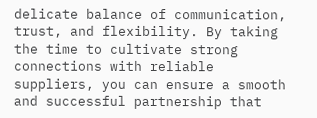delicate balance of communication, trust, and flexibility. By taking the time to cultivate strong connections with reliable suppliers, you can ensure a smooth and successful partnership that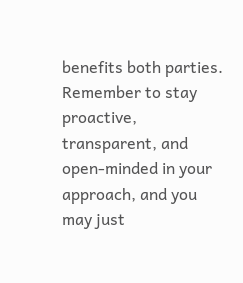benefits both parties. Remember to stay proactive, transparent, and open-minded in your approach, and you may just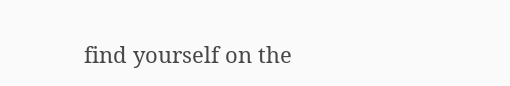find yourself on the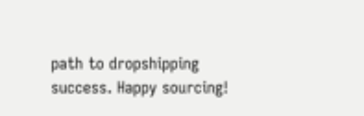path to dropshipping success. Happy sourcing!